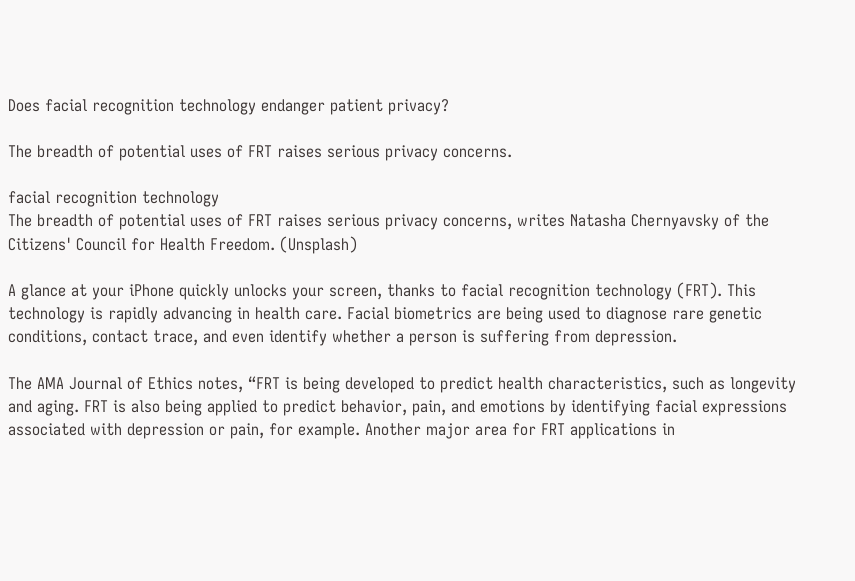Does facial recognition technology endanger patient privacy?

The breadth of potential uses of FRT raises serious privacy concerns.

facial recognition technology
The breadth of potential uses of FRT raises serious privacy concerns, writes Natasha Chernyavsky of the Citizens' Council for Health Freedom. (Unsplash)

A glance at your iPhone quickly unlocks your screen, thanks to facial recognition technology (FRT). This technology is rapidly advancing in health care. Facial biometrics are being used to diagnose rare genetic conditions, contact trace, and even identify whether a person is suffering from depression.

The AMA Journal of Ethics notes, “FRT is being developed to predict health characteristics, such as longevity and aging. FRT is also being applied to predict behavior, pain, and emotions by identifying facial expressions associated with depression or pain, for example. Another major area for FRT applications in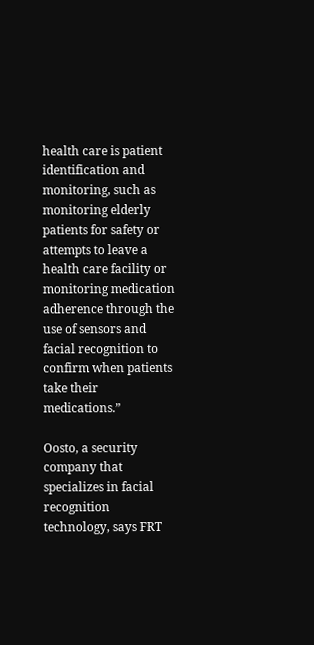health care is patient identification and monitoring, such as monitoring elderly patients for safety or attempts to leave a health care facility or monitoring medication adherence through the use of sensors and facial recognition to confirm when patients take their medications.”

Oosto, a security company that specializes in facial recognition technology, says FRT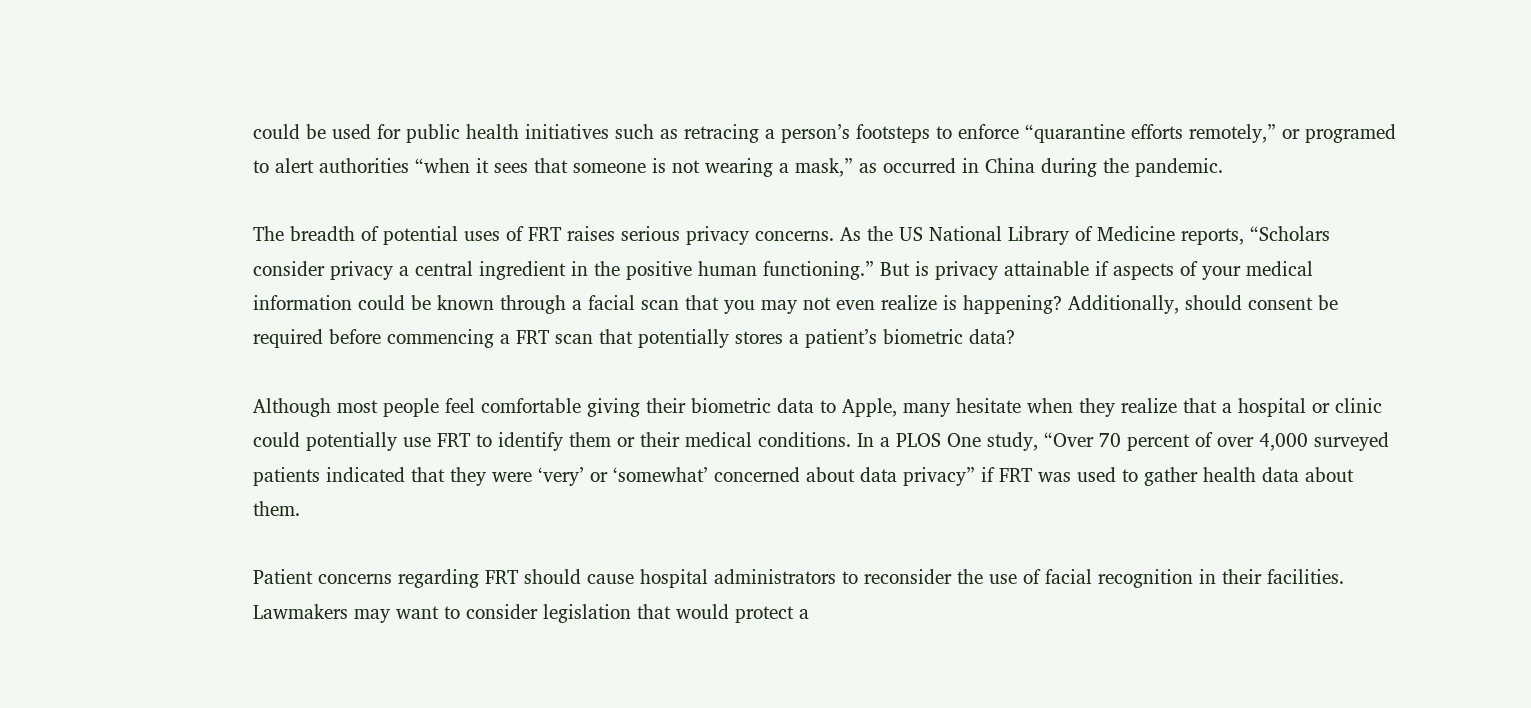could be used for public health initiatives such as retracing a person’s footsteps to enforce “quarantine efforts remotely,” or programed to alert authorities “when it sees that someone is not wearing a mask,” as occurred in China during the pandemic.

The breadth of potential uses of FRT raises serious privacy concerns. As the US National Library of Medicine reports, “Scholars consider privacy a central ingredient in the positive human functioning.” But is privacy attainable if aspects of your medical information could be known through a facial scan that you may not even realize is happening? Additionally, should consent be required before commencing a FRT scan that potentially stores a patient’s biometric data?

Although most people feel comfortable giving their biometric data to Apple, many hesitate when they realize that a hospital or clinic could potentially use FRT to identify them or their medical conditions. In a PLOS One study, “Over 70 percent of over 4,000 surveyed patients indicated that they were ‘very’ or ‘somewhat’ concerned about data privacy” if FRT was used to gather health data about them.

Patient concerns regarding FRT should cause hospital administrators to reconsider the use of facial recognition in their facilities. Lawmakers may want to consider legislation that would protect a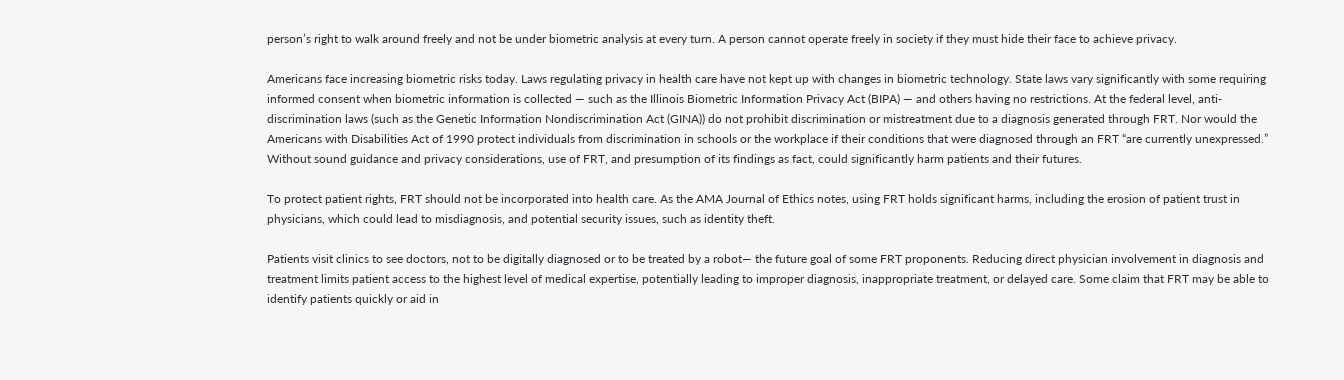person’s right to walk around freely and not be under biometric analysis at every turn. A person cannot operate freely in society if they must hide their face to achieve privacy.

Americans face increasing biometric risks today. Laws regulating privacy in health care have not kept up with changes in biometric technology. State laws vary significantly with some requiring informed consent when biometric information is collected — such as the Illinois Biometric Information Privacy Act (BIPA) — and others having no restrictions. At the federal level, anti-discrimination laws (such as the Genetic Information Nondiscrimination Act (GINA)) do not prohibit discrimination or mistreatment due to a diagnosis generated through FRT. Nor would the Americans with Disabilities Act of 1990 protect individuals from discrimination in schools or the workplace if their conditions that were diagnosed through an FRT “are currently unexpressed.”  Without sound guidance and privacy considerations, use of FRT, and presumption of its findings as fact, could significantly harm patients and their futures.

To protect patient rights, FRT should not be incorporated into health care. As the AMA Journal of Ethics notes, using FRT holds significant harms, including the erosion of patient trust in physicians, which could lead to misdiagnosis, and potential security issues, such as identity theft.

Patients visit clinics to see doctors, not to be digitally diagnosed or to be treated by a robot— the future goal of some FRT proponents. Reducing direct physician involvement in diagnosis and treatment limits patient access to the highest level of medical expertise, potentially leading to improper diagnosis, inappropriate treatment, or delayed care. Some claim that FRT may be able to identify patients quickly or aid in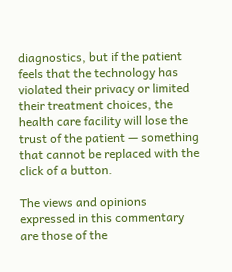diagnostics, but if the patient feels that the technology has violated their privacy or limited their treatment choices, the health care facility will lose the trust of the patient — something that cannot be replaced with the click of a button.

The views and opinions expressed in this commentary are those of the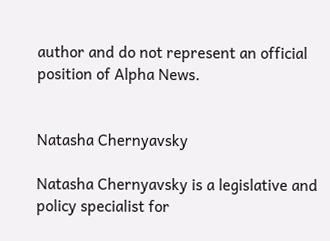author and do not represent an official position of Alpha News.


Natasha Chernyavsky

Natasha Chernyavsky is a legislative and policy specialist for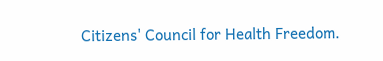Citizens' Council for Health Freedom.